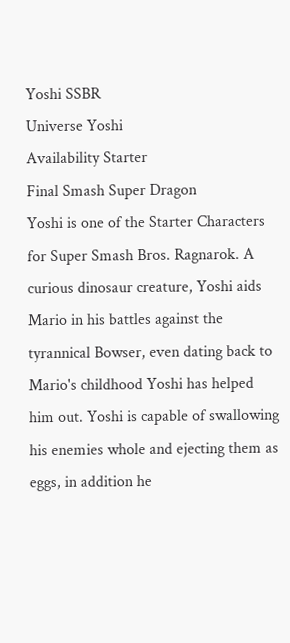Yoshi SSBR
Universe Yoshi
Availability Starter
Final Smash Super Dragon
Yoshi is one of the Starter Characters for Super Smash Bros. Ragnarok. A curious dinosaur creature, Yoshi aids Mario in his battles against the tyrannical Bowser, even dating back to Mario's childhood Yoshi has helped him out. Yoshi is capable of swallowing his enemies whole and ejecting them as eggs, in addition he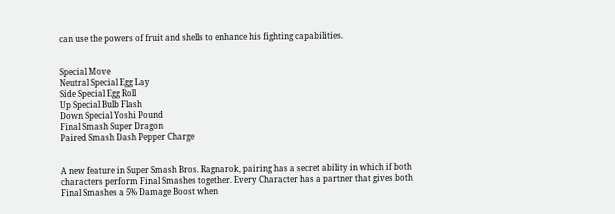can use the powers of fruit and shells to enhance his fighting capabilities.


Special Move
Neutral Special Egg Lay
Side Special Egg Roll
Up Special Bulb Flash
Down Special Yoshi Pound
Final Smash Super Dragon
Paired Smash Dash Pepper Charge


A new feature in Super Smash Bros. Ragnarok, pairing has a secret ability in which if both characters perform Final Smashes together. Every Character has a partner that gives both Final Smashes a 5% Damage Boost when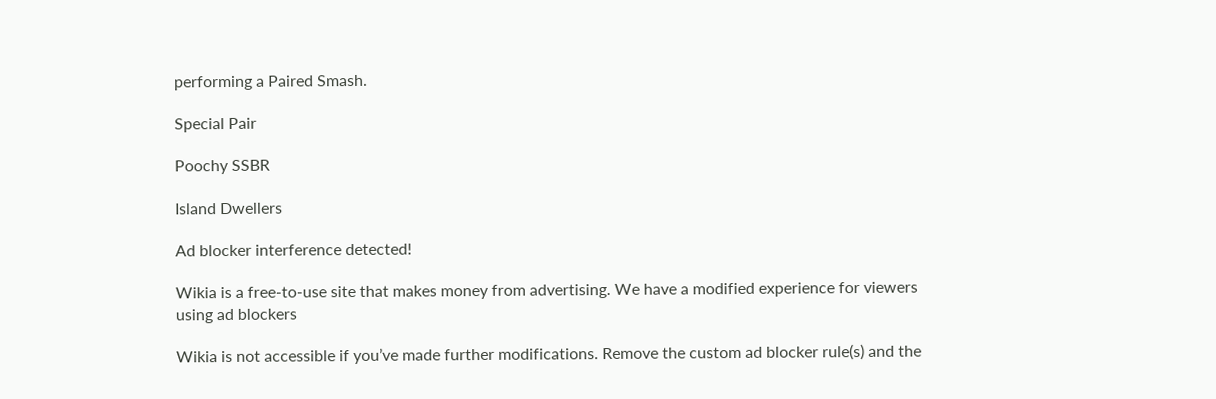performing a Paired Smash.

Special Pair

Poochy SSBR

Island Dwellers

Ad blocker interference detected!

Wikia is a free-to-use site that makes money from advertising. We have a modified experience for viewers using ad blockers

Wikia is not accessible if you’ve made further modifications. Remove the custom ad blocker rule(s) and the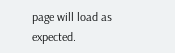page will load as expected.